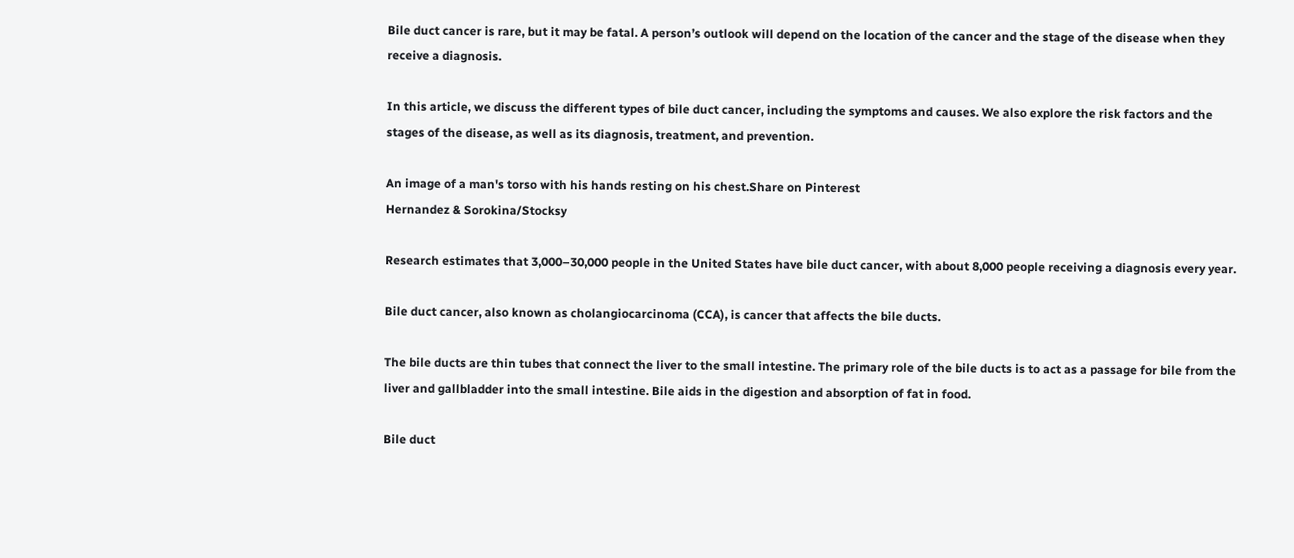Bile duct cancer is rare, but it may be fatal. A person’s outlook will depend on the location of the cancer and the stage of the disease when they receive a diagnosis.

In this article, we discuss the different types of bile duct cancer, including the symptoms and causes. We also explore the risk factors and the stages of the disease, as well as its diagnosis, treatment, and prevention.

An image of a man's torso with his hands resting on his chest.Share on Pinterest
Hernandez & Sorokina/Stocksy

Research estimates that 3,000–30,000 people in the United States have bile duct cancer, with about 8,000 people receiving a diagnosis every year.

Bile duct cancer, also known as cholangiocarcinoma (CCA), is cancer that affects the bile ducts.

The bile ducts are thin tubes that connect the liver to the small intestine. The primary role of the bile ducts is to act as a passage for bile from the liver and gallbladder into the small intestine. Bile aids in the digestion and absorption of fat in food.

Bile duct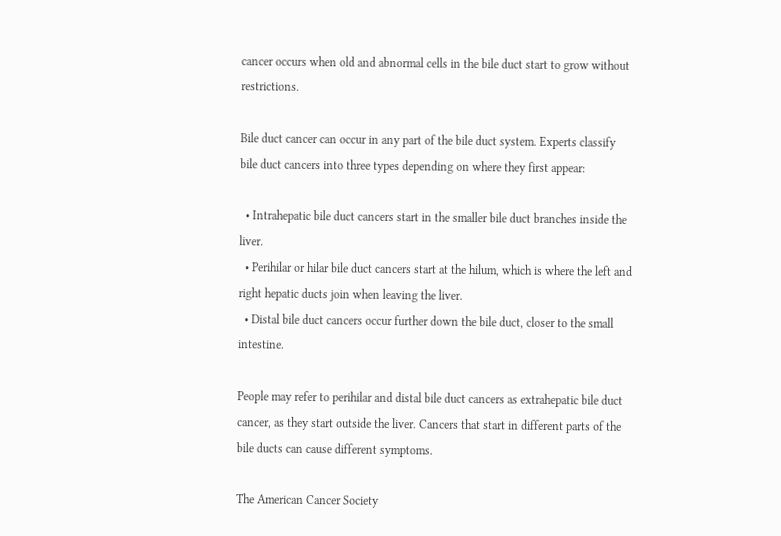cancer occurs when old and abnormal cells in the bile duct start to grow without restrictions.

Bile duct cancer can occur in any part of the bile duct system. Experts classify bile duct cancers into three types depending on where they first appear:

  • Intrahepatic bile duct cancers start in the smaller bile duct branches inside the liver.
  • Perihilar or hilar bile duct cancers start at the hilum, which is where the left and right hepatic ducts join when leaving the liver.
  • Distal bile duct cancers occur further down the bile duct, closer to the small intestine.

People may refer to perihilar and distal bile duct cancers as extrahepatic bile duct cancer, as they start outside the liver. Cancers that start in different parts of the bile ducts can cause different symptoms.

The American Cancer Society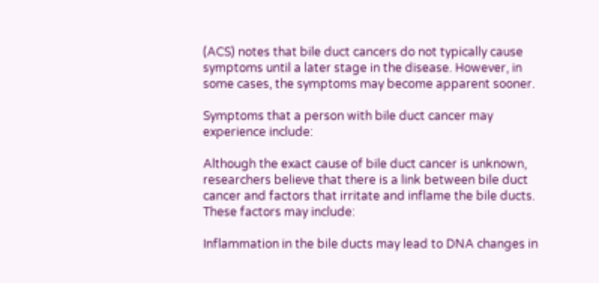(ACS) notes that bile duct cancers do not typically cause symptoms until a later stage in the disease. However, in some cases, the symptoms may become apparent sooner.

Symptoms that a person with bile duct cancer may experience include:

Although the exact cause of bile duct cancer is unknown, researchers believe that there is a link between bile duct cancer and factors that irritate and inflame the bile ducts. These factors may include:

Inflammation in the bile ducts may lead to DNA changes in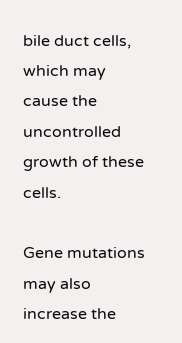bile duct cells, which may cause the uncontrolled growth of these cells.

Gene mutations may also increase the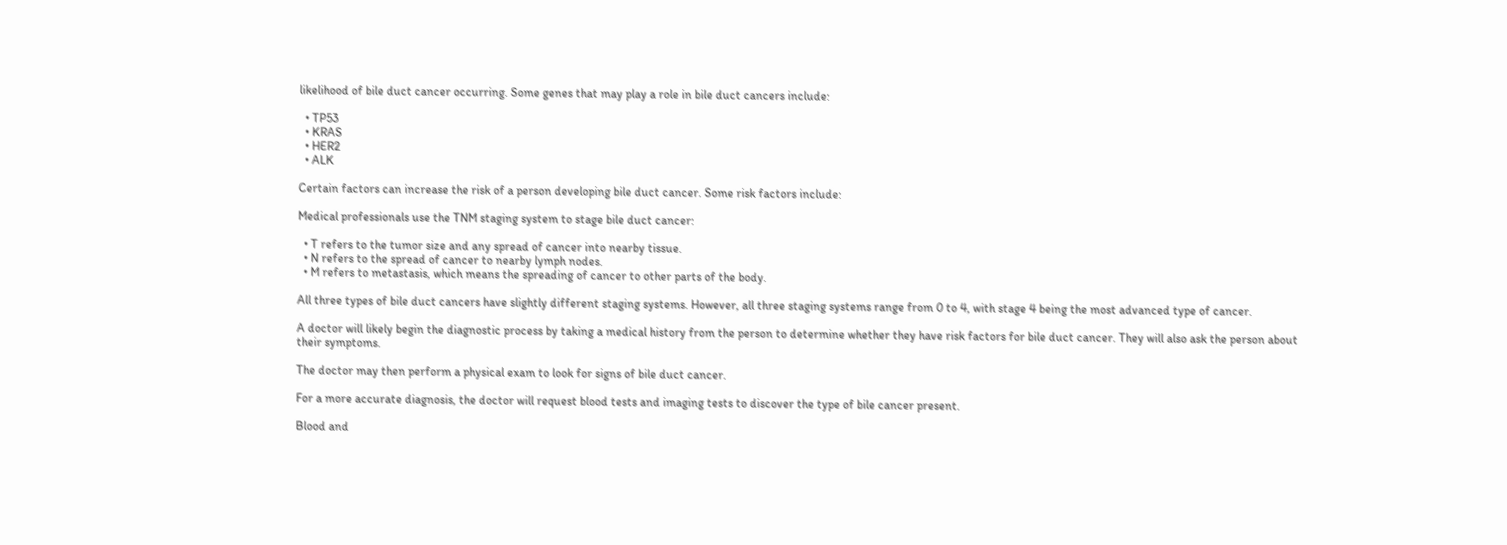likelihood of bile duct cancer occurring. Some genes that may play a role in bile duct cancers include:

  • TP53
  • KRAS
  • HER2
  • ALK

Certain factors can increase the risk of a person developing bile duct cancer. Some risk factors include:

Medical professionals use the TNM staging system to stage bile duct cancer:

  • T refers to the tumor size and any spread of cancer into nearby tissue.
  • N refers to the spread of cancer to nearby lymph nodes.
  • M refers to metastasis, which means the spreading of cancer to other parts of the body.

All three types of bile duct cancers have slightly different staging systems. However, all three staging systems range from 0 to 4, with stage 4 being the most advanced type of cancer.

A doctor will likely begin the diagnostic process by taking a medical history from the person to determine whether they have risk factors for bile duct cancer. They will also ask the person about their symptoms.

The doctor may then perform a physical exam to look for signs of bile duct cancer.

For a more accurate diagnosis, the doctor will request blood tests and imaging tests to discover the type of bile cancer present.

Blood and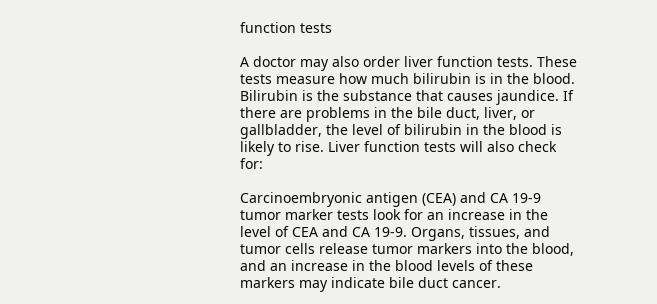function tests

A doctor may also order liver function tests. These tests measure how much bilirubin is in the blood. Bilirubin is the substance that causes jaundice. If there are problems in the bile duct, liver, or gallbladder, the level of bilirubin in the blood is likely to rise. Liver function tests will also check for:

Carcinoembryonic antigen (CEA) and CA 19-9 tumor marker tests look for an increase in the level of CEA and CA 19-9. Organs, tissues, and tumor cells release tumor markers into the blood, and an increase in the blood levels of these markers may indicate bile duct cancer.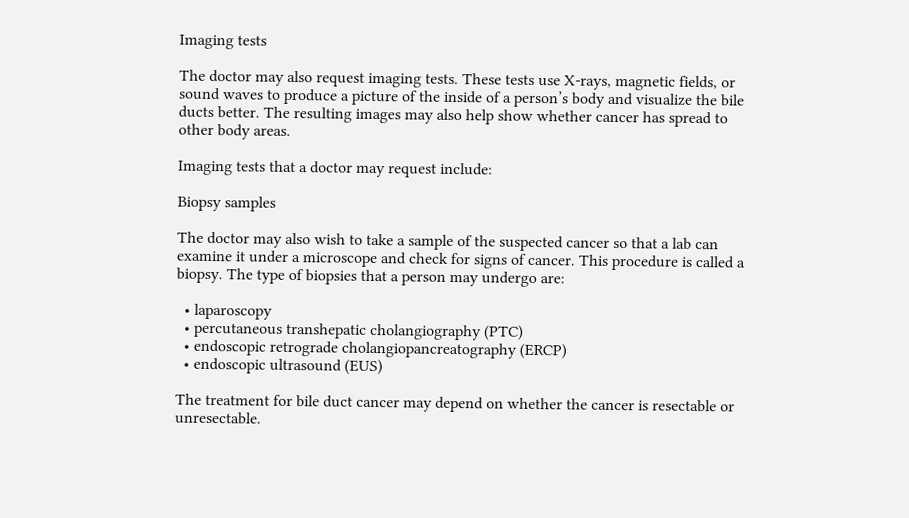Imaging tests

The doctor may also request imaging tests. These tests use X-rays, magnetic fields, or sound waves to produce a picture of the inside of a person’s body and visualize the bile ducts better. The resulting images may also help show whether cancer has spread to other body areas.

Imaging tests that a doctor may request include:

Biopsy samples

The doctor may also wish to take a sample of the suspected cancer so that a lab can examine it under a microscope and check for signs of cancer. This procedure is called a biopsy. The type of biopsies that a person may undergo are:

  • laparoscopy
  • percutaneous transhepatic cholangiography (PTC)
  • endoscopic retrograde cholangiopancreatography (ERCP)
  • endoscopic ultrasound (EUS)

The treatment for bile duct cancer may depend on whether the cancer is resectable or unresectable.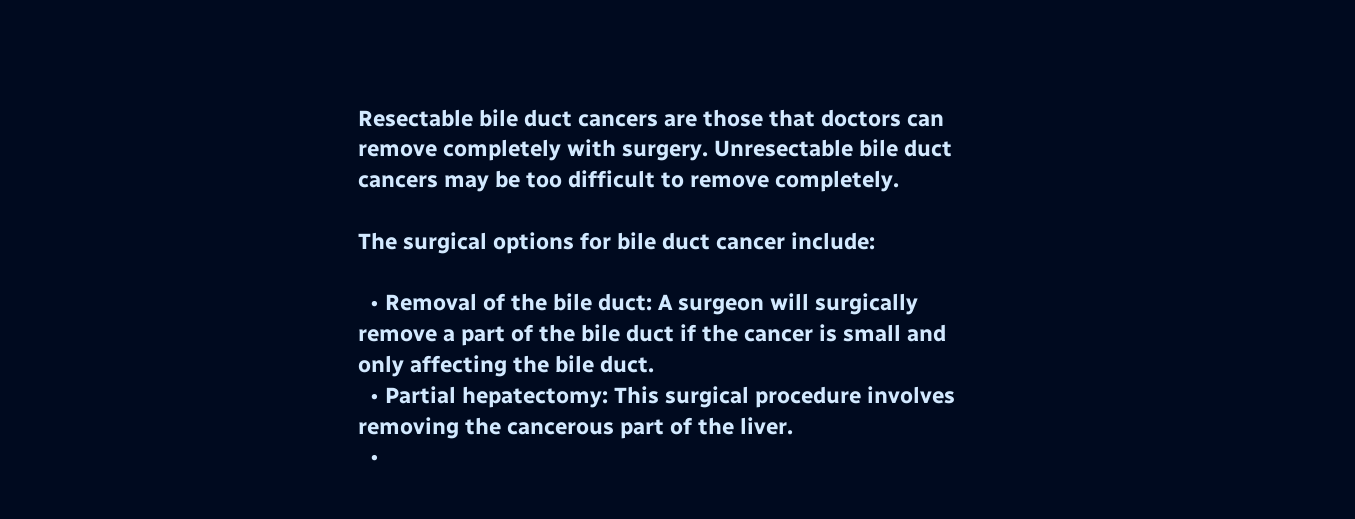Resectable bile duct cancers are those that doctors can remove completely with surgery. Unresectable bile duct cancers may be too difficult to remove completely.

The surgical options for bile duct cancer include:

  • Removal of the bile duct: A surgeon will surgically remove a part of the bile duct if the cancer is small and only affecting the bile duct.
  • Partial hepatectomy: This surgical procedure involves removing the cancerous part of the liver.
  •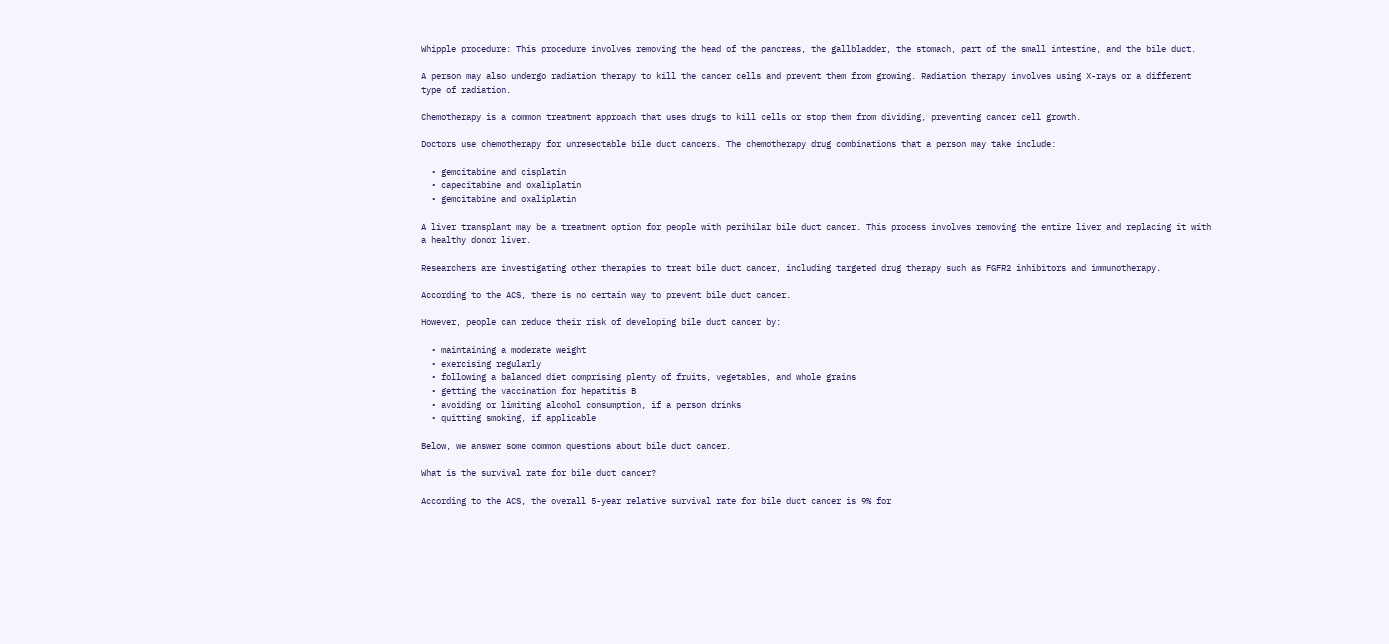Whipple procedure: This procedure involves removing the head of the pancreas, the gallbladder, the stomach, part of the small intestine, and the bile duct.

A person may also undergo radiation therapy to kill the cancer cells and prevent them from growing. Radiation therapy involves using X-rays or a different type of radiation.

Chemotherapy is a common treatment approach that uses drugs to kill cells or stop them from dividing, preventing cancer cell growth.

Doctors use chemotherapy for unresectable bile duct cancers. The chemotherapy drug combinations that a person may take include:

  • gemcitabine and cisplatin
  • capecitabine and oxaliplatin
  • gemcitabine and oxaliplatin

A liver transplant may be a treatment option for people with perihilar bile duct cancer. This process involves removing the entire liver and replacing it with a healthy donor liver.

Researchers are investigating other therapies to treat bile duct cancer, including targeted drug therapy such as FGFR2 inhibitors and immunotherapy.

According to the ACS, there is no certain way to prevent bile duct cancer.

However, people can reduce their risk of developing bile duct cancer by:

  • maintaining a moderate weight
  • exercising regularly
  • following a balanced diet comprising plenty of fruits, vegetables, and whole grains
  • getting the vaccination for hepatitis B
  • avoiding or limiting alcohol consumption, if a person drinks
  • quitting smoking, if applicable

Below, we answer some common questions about bile duct cancer.

What is the survival rate for bile duct cancer?

According to the ACS, the overall 5-year relative survival rate for bile duct cancer is 9% for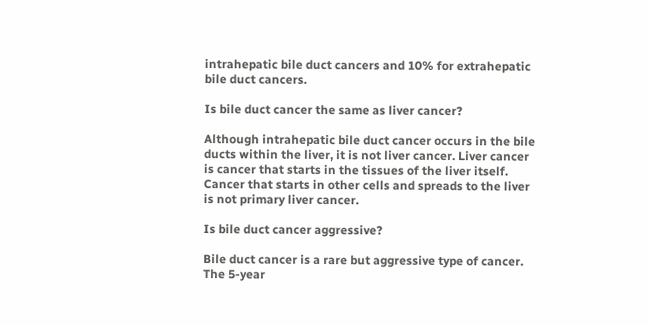intrahepatic bile duct cancers and 10% for extrahepatic bile duct cancers.

Is bile duct cancer the same as liver cancer?

Although intrahepatic bile duct cancer occurs in the bile ducts within the liver, it is not liver cancer. Liver cancer is cancer that starts in the tissues of the liver itself. Cancer that starts in other cells and spreads to the liver is not primary liver cancer.

Is bile duct cancer aggressive?

Bile duct cancer is a rare but aggressive type of cancer. The 5-year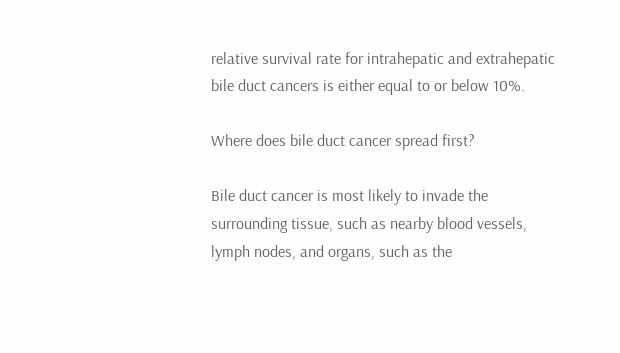relative survival rate for intrahepatic and extrahepatic bile duct cancers is either equal to or below 10%.

Where does bile duct cancer spread first?

Bile duct cancer is most likely to invade the surrounding tissue, such as nearby blood vessels, lymph nodes, and organs, such as the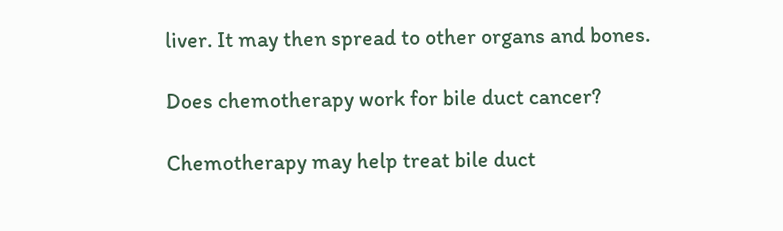liver. It may then spread to other organs and bones.

Does chemotherapy work for bile duct cancer?

Chemotherapy may help treat bile duct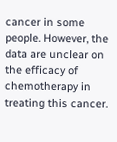cancer in some people. However, the data are unclear on the efficacy of chemotherapy in treating this cancer.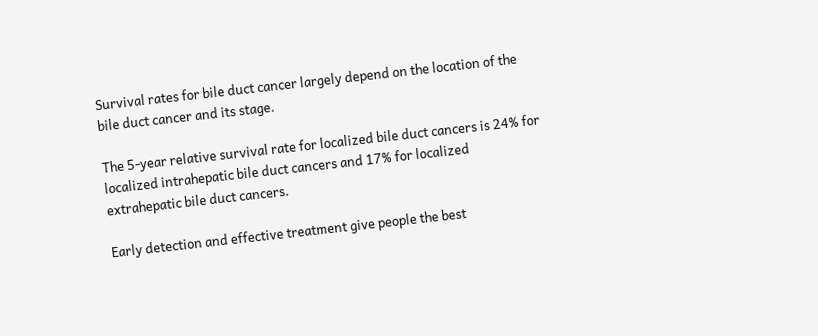Survival rates for bile duct cancer largely depend on the location of the bile duct cancer and its stage.

The 5-year relative survival rate for localized bile duct cancers is 24% for localized intrahepatic bile duct cancers and 17% for localized extrahepatic bile duct cancers.

Early detection and effective treatment give people the best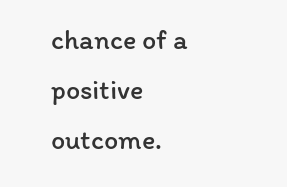chance of a positive outcome.